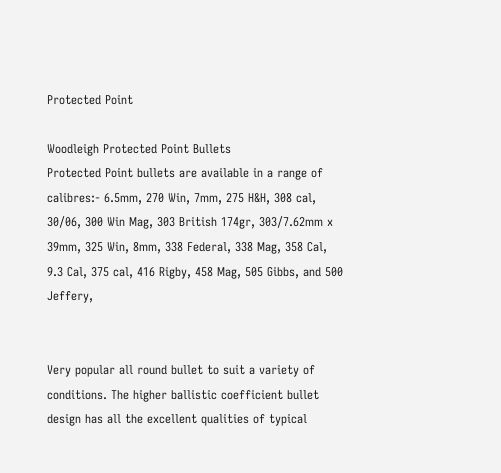Protected Point

Woodleigh Protected Point Bullets                                              Protected Point bullets are available in a range of calibres:- 6.5mm, 270 Win, 7mm, 275 H&H, 308 cal, 30/06, 300 Win Mag, 303 British 174gr, 303/7.62mm x 39mm, 325 Win, 8mm, 338 Federal, 338 Mag, 358 Cal, 9.3 Cal, 375 cal, 416 Rigby, 458 Mag, 505 Gibbs, and 500 Jeffery,


Very popular all round bullet to suit a variety of conditions. The higher ballistic coefficient bullet design has all the excellent qualities of typical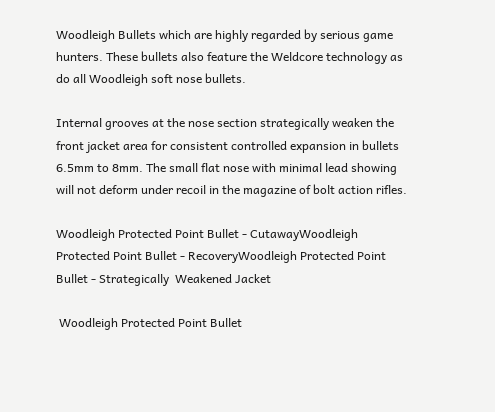Woodleigh Bullets which are highly regarded by serious game hunters. These bullets also feature the Weldcore technology as do all Woodleigh soft nose bullets.

Internal grooves at the nose section strategically weaken the front jacket area for consistent controlled expansion in bullets 6.5mm to 8mm. The small flat nose with minimal lead showing will not deform under recoil in the magazine of bolt action rifles.

Woodleigh Protected Point Bullet - CutawayWoodleigh Protected Point Bullet - RecoveryWoodleigh Protected Point Bullet - Strategically  Weakened Jacket

 Woodleigh Protected Point Bullet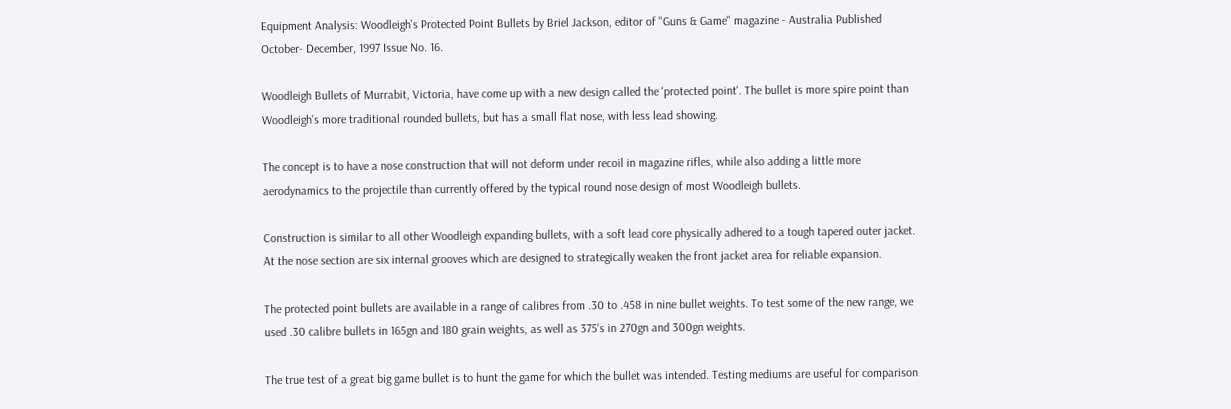Equipment Analysis: Woodleigh's Protected Point Bullets by Briel Jackson, editor of "Guns & Game" magazine - Australia Published October- December, 1997 Issue No. 16.

Woodleigh Bullets of Murrabit, Victoria, have come up with a new design called the 'protected point'. The bullet is more spire point than Woodleigh's more traditional rounded bullets, but has a small flat nose, with less lead showing.

The concept is to have a nose construction that will not deform under recoil in magazine rifles, while also adding a little more aerodynamics to the projectile than currently offered by the typical round nose design of most Woodleigh bullets.

Construction is similar to all other Woodleigh expanding bullets, with a soft lead core physically adhered to a tough tapered outer jacket. At the nose section are six internal grooves which are designed to strategically weaken the front jacket area for reliable expansion.

The protected point bullets are available in a range of calibres from .30 to .458 in nine bullet weights. To test some of the new range, we used .30 calibre bullets in 165gn and 180 grain weights, as well as 375's in 270gn and 300gn weights.

The true test of a great big game bullet is to hunt the game for which the bullet was intended. Testing mediums are useful for comparison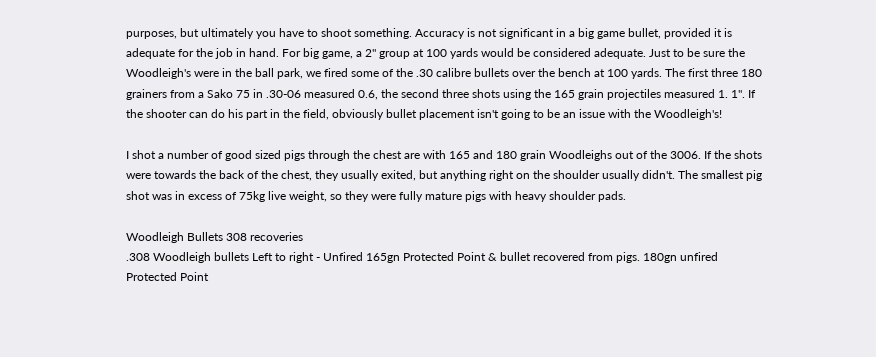purposes, but ultimately you have to shoot something. Accuracy is not significant in a big game bullet, provided it is adequate for the job in hand. For big game, a 2" group at 100 yards would be considered adequate. Just to be sure the Woodleigh's were in the ball park, we fired some of the .30 calibre bullets over the bench at 100 yards. The first three 180 grainers from a Sako 75 in .30-06 measured 0.6, the second three shots using the 165 grain projectiles measured 1. 1". If the shooter can do his part in the field, obviously bullet placement isn't going to be an issue with the Woodleigh's!

I shot a number of good sized pigs through the chest are with 165 and 180 grain Woodleighs out of the 3006. If the shots were towards the back of the chest, they usually exited, but anything right on the shoulder usually didn't. The smallest pig shot was in excess of 75kg live weight, so they were fully mature pigs with heavy shoulder pads.

Woodleigh Bullets 308 recoveries
.308 Woodleigh bullets Left to right - Unfired 165gn Protected Point & bullet recovered from pigs. 180gn unfired Protected Point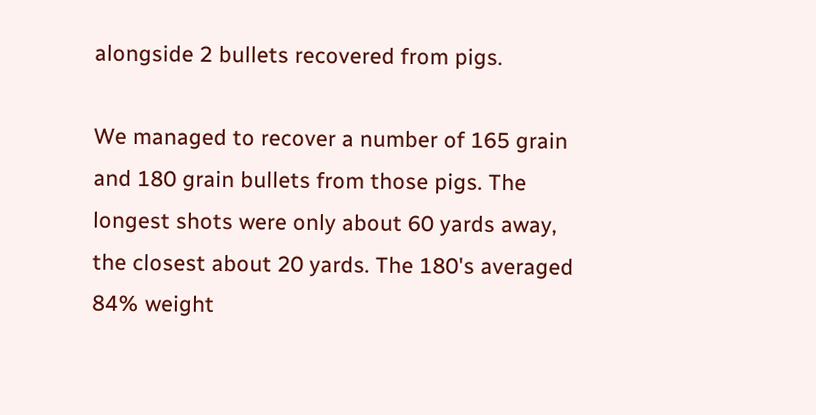alongside 2 bullets recovered from pigs.

We managed to recover a number of 165 grain and 180 grain bullets from those pigs. The longest shots were only about 60 yards away, the closest about 20 yards. The 180's averaged 84% weight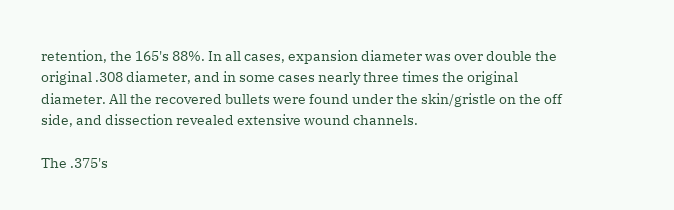retention, the 165's 88%. In all cases, expansion diameter was over double the original .308 diameter, and in some cases nearly three times the original diameter. All the recovered bullets were found under the skin/gristle on the off side, and dissection revealed extensive wound channels.

The .375's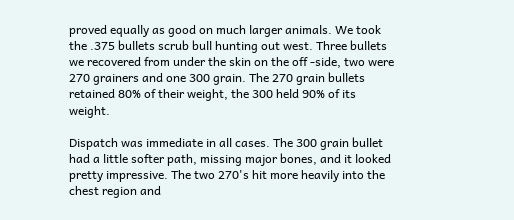proved equally as good on much larger animals. We took the .375 bullets scrub bull hunting out west. Three bullets we recovered from under the skin on the off -side, two were 270 grainers and one 300 grain. The 270 grain bullets retained 80% of their weight, the 300 held 90% of its weight.

Dispatch was immediate in all cases. The 300 grain bullet had a little softer path, missing major bones, and it looked pretty impressive. The two 270's hit more heavily into the chest region and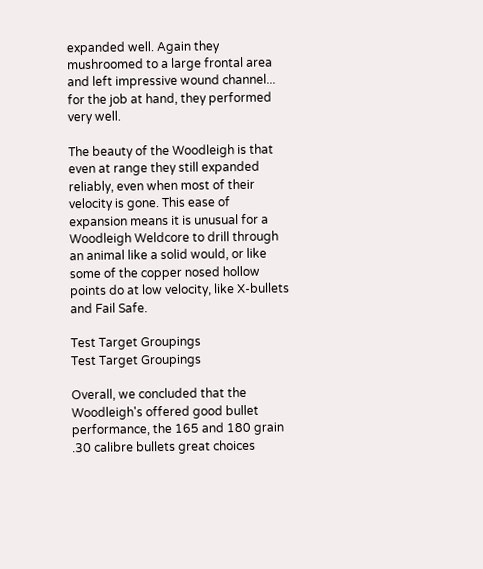expanded well. Again they mushroomed to a large frontal area and left impressive wound channel... for the job at hand, they performed very well.

The beauty of the Woodleigh is that even at range they still expanded reliably, even when most of their velocity is gone. This ease of expansion means it is unusual for a Woodleigh Weldcore to drill through an animal like a solid would, or like some of the copper nosed hollow points do at low velocity, like X-bullets and Fail Safe.

Test Target Groupings
Test Target Groupings

Overall, we concluded that the Woodleigh's offered good bullet performance, the 165 and 180 grain .30 calibre bullets great choices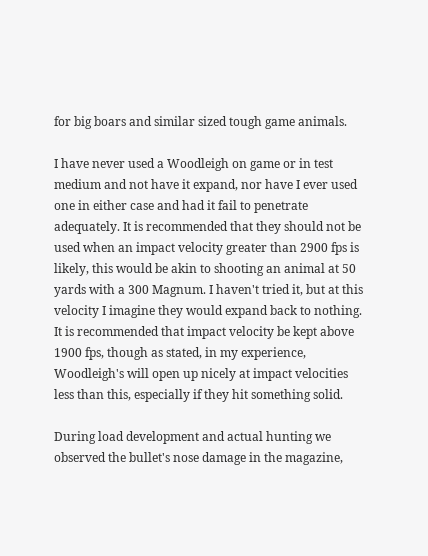for big boars and similar sized tough game animals.

I have never used a Woodleigh on game or in test medium and not have it expand, nor have I ever used one in either case and had it fail to penetrate adequately. It is recommended that they should not be used when an impact velocity greater than 2900 fps is likely, this would be akin to shooting an animal at 50 yards with a 300 Magnum. I haven't tried it, but at this velocity I imagine they would expand back to nothing. It is recommended that impact velocity be kept above 1900 fps, though as stated, in my experience, Woodleigh's will open up nicely at impact velocities less than this, especially if they hit something solid.

During load development and actual hunting we observed the bullet's nose damage in the magazine,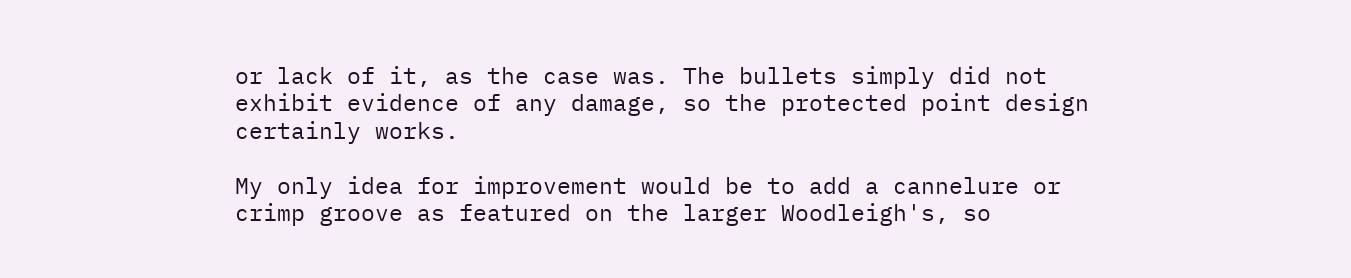or lack of it, as the case was. The bullets simply did not exhibit evidence of any damage, so the protected point design certainly works.

My only idea for improvement would be to add a cannelure or crimp groove as featured on the larger Woodleigh's, so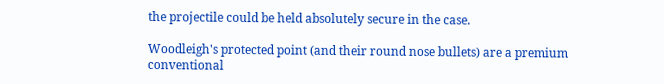the projectile could be held absolutely secure in the case.

Woodleigh's protected point (and their round nose bullets) are a premium conventional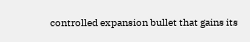controlled expansion bullet that gains its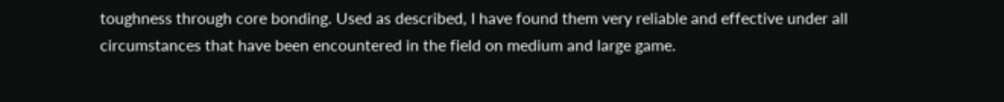toughness through core bonding. Used as described, I have found them very reliable and effective under all circumstances that have been encountered in the field on medium and large game.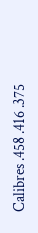Calibres .458 .416 .375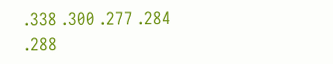.338 .300 .277 .284 .288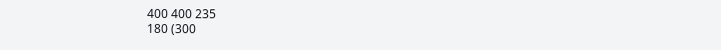400 400 235
180 (300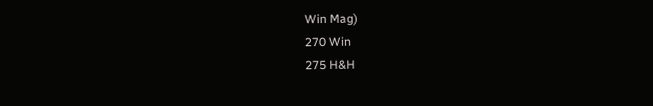Win Mag)
270 Win
275 H&H